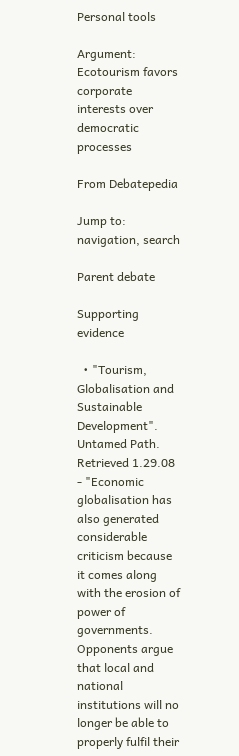Personal tools

Argument: Ecotourism favors corporate interests over democratic processes

From Debatepedia

Jump to: navigation, search

Parent debate

Supporting evidence

  • "Tourism, Globalisation and Sustainable Development". Untamed Path. Retrieved 1.29.08 - "Economic globalisation has also generated considerable criticism because it comes along with the erosion of power of governments. Opponents argue that local and national institutions will no longer be able to properly fulfil their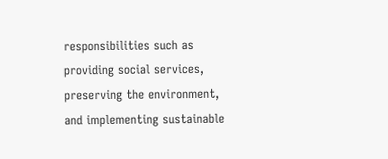responsibilities such as providing social services, preserving the environment, and implementing sustainable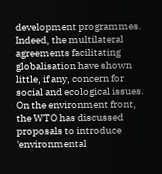development programmes.
Indeed, the multilateral agreements facilitating globalisation have shown little, if any, concern for social and ecological issues. On the environment front, the WTO has discussed proposals to introduce 'environmental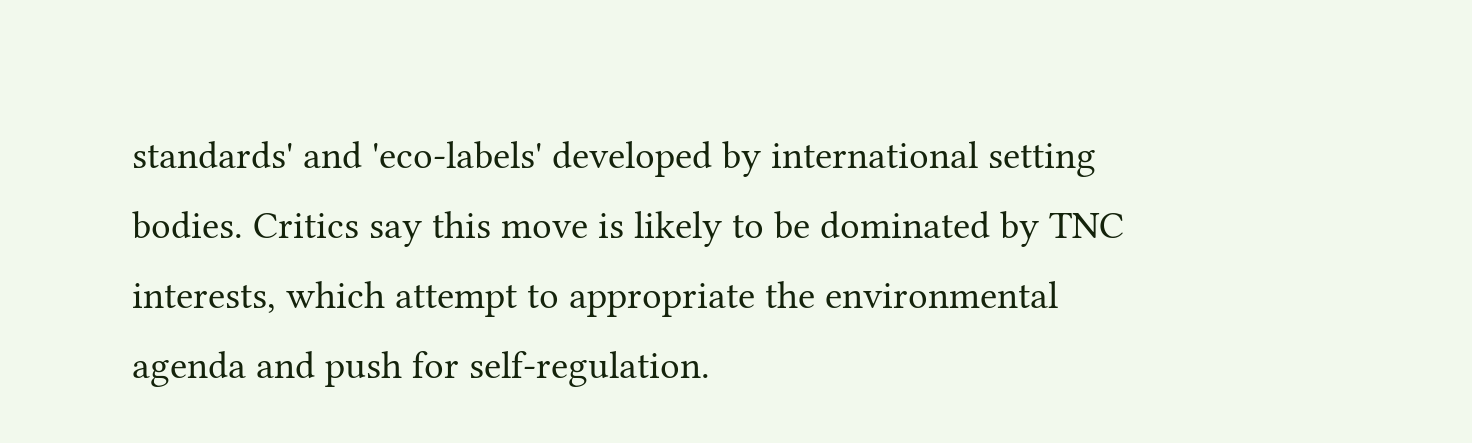standards' and 'eco-labels' developed by international setting bodies. Critics say this move is likely to be dominated by TNC interests, which attempt to appropriate the environmental agenda and push for self-regulation.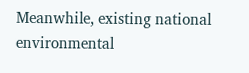Meanwhile, existing national environmental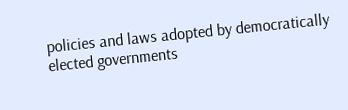policies and laws adopted by democratically elected governments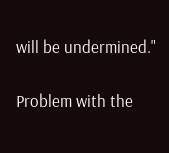will be undermined."

Problem with the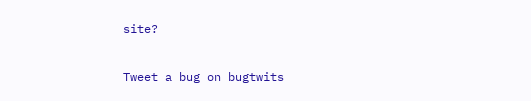site?

Tweet a bug on bugtwits